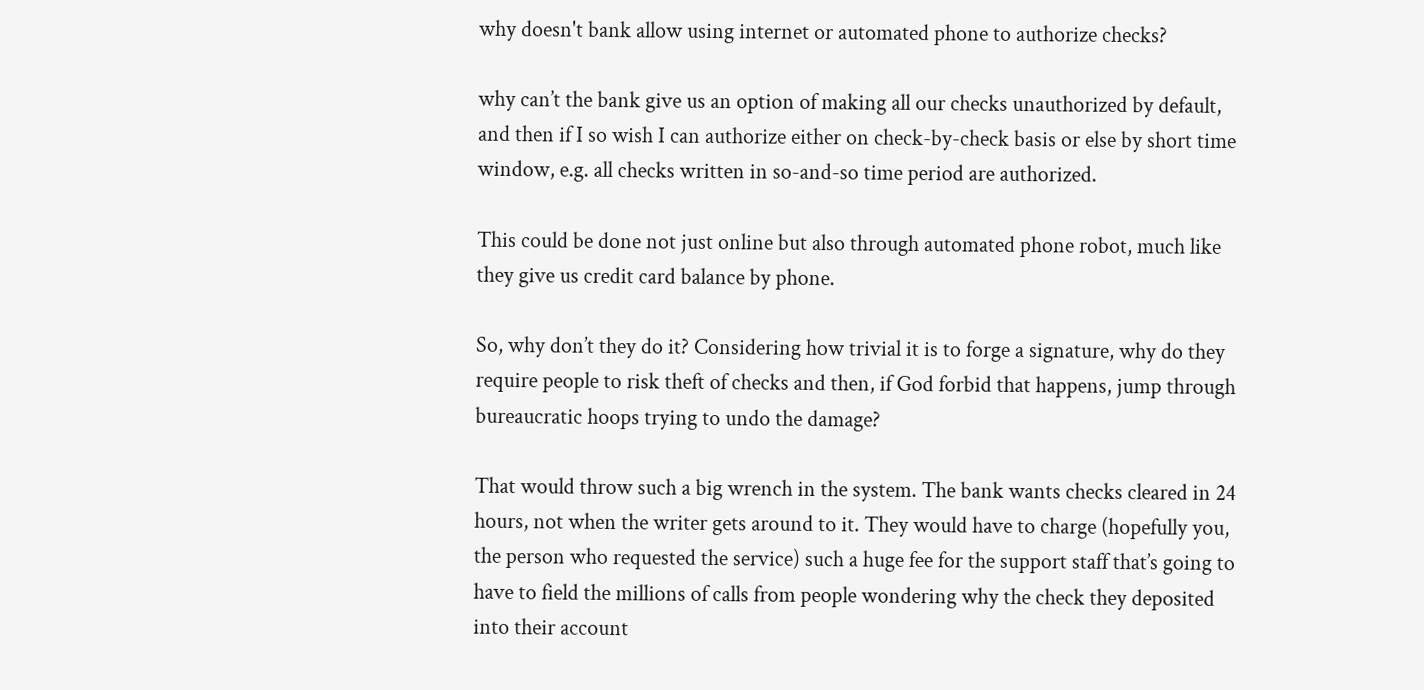why doesn't bank allow using internet or automated phone to authorize checks?

why can’t the bank give us an option of making all our checks unauthorized by default, and then if I so wish I can authorize either on check-by-check basis or else by short time window, e.g. all checks written in so-and-so time period are authorized.

This could be done not just online but also through automated phone robot, much like they give us credit card balance by phone.

So, why don’t they do it? Considering how trivial it is to forge a signature, why do they require people to risk theft of checks and then, if God forbid that happens, jump through bureaucratic hoops trying to undo the damage?

That would throw such a big wrench in the system. The bank wants checks cleared in 24 hours, not when the writer gets around to it. They would have to charge (hopefully you, the person who requested the service) such a huge fee for the support staff that’s going to have to field the millions of calls from people wondering why the check they deposited into their account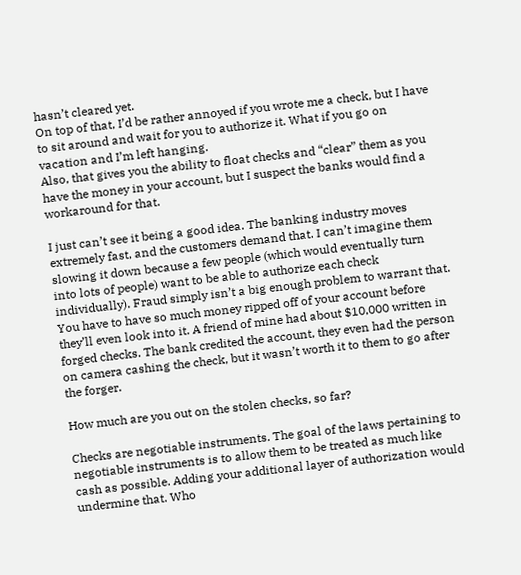hasn’t cleared yet.
On top of that, I’d be rather annoyed if you wrote me a check, but I have to sit around and wait for you to authorize it. What if you go on vacation and I’m left hanging.
Also, that gives you the ability to float checks and “clear” them as you have the money in your account, but I suspect the banks would find a workaround for that.

I just can’t see it being a good idea. The banking industry moves extremely fast, and the customers demand that. I can’t imagine them slowing it down because a few people (which would eventually turn into lots of people) want to be able to authorize each check individually). Fraud simply isn’t a big enough problem to warrant that. You have to have so much money ripped off of your account before they’ll even look into it. A friend of mine had about $10,000 written in forged checks. The bank credited the account, they even had the person on camera cashing the check, but it wasn’t worth it to them to go after the forger.

How much are you out on the stolen checks, so far?

Checks are negotiable instruments. The goal of the laws pertaining to negotiable instruments is to allow them to be treated as much like cash as possible. Adding your additional layer of authorization would undermine that. Who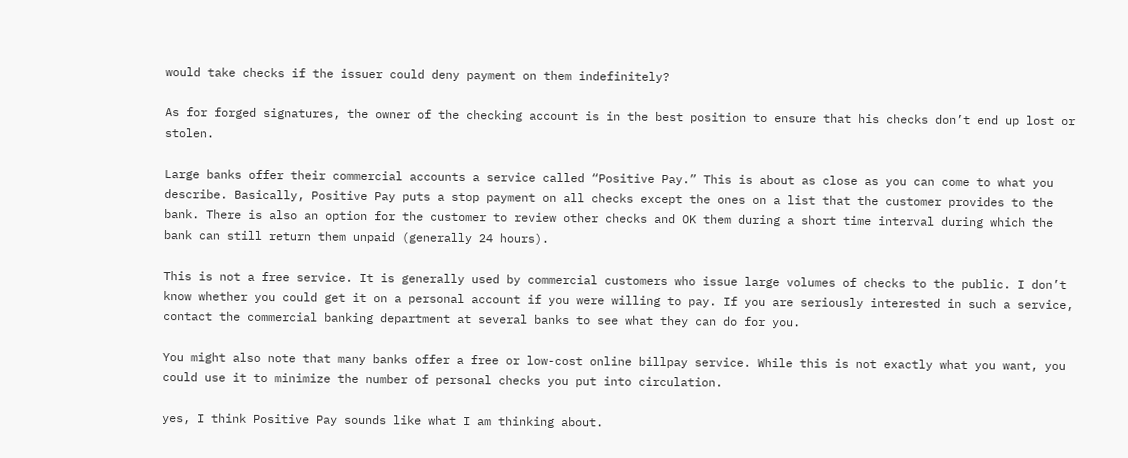would take checks if the issuer could deny payment on them indefinitely?

As for forged signatures, the owner of the checking account is in the best position to ensure that his checks don’t end up lost or stolen.

Large banks offer their commercial accounts a service called “Positive Pay.” This is about as close as you can come to what you describe. Basically, Positive Pay puts a stop payment on all checks except the ones on a list that the customer provides to the bank. There is also an option for the customer to review other checks and OK them during a short time interval during which the bank can still return them unpaid (generally 24 hours).

This is not a free service. It is generally used by commercial customers who issue large volumes of checks to the public. I don’t know whether you could get it on a personal account if you were willing to pay. If you are seriously interested in such a service, contact the commercial banking department at several banks to see what they can do for you.

You might also note that many banks offer a free or low-cost online billpay service. While this is not exactly what you want, you could use it to minimize the number of personal checks you put into circulation.

yes, I think Positive Pay sounds like what I am thinking about.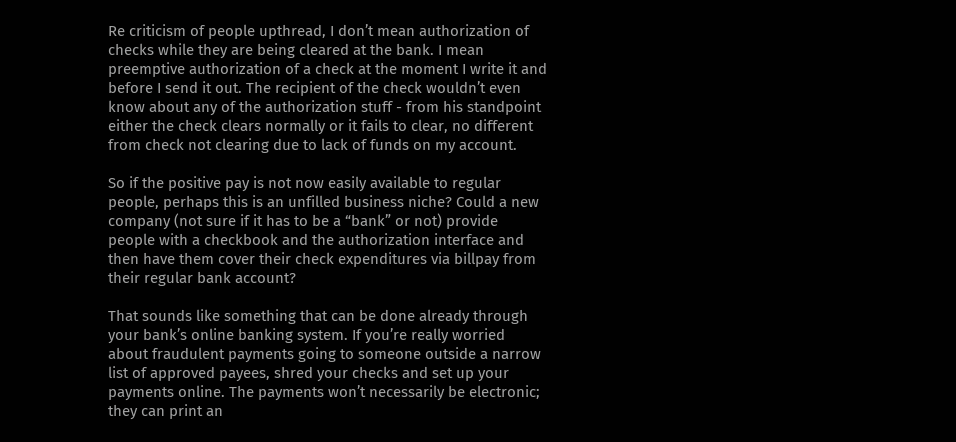Re criticism of people upthread, I don’t mean authorization of checks while they are being cleared at the bank. I mean preemptive authorization of a check at the moment I write it and before I send it out. The recipient of the check wouldn’t even know about any of the authorization stuff - from his standpoint either the check clears normally or it fails to clear, no different from check not clearing due to lack of funds on my account.

So if the positive pay is not now easily available to regular people, perhaps this is an unfilled business niche? Could a new company (not sure if it has to be a “bank” or not) provide people with a checkbook and the authorization interface and then have them cover their check expenditures via billpay from their regular bank account?

That sounds like something that can be done already through your bank’s online banking system. If you’re really worried about fraudulent payments going to someone outside a narrow list of approved payees, shred your checks and set up your payments online. The payments won’t necessarily be electronic; they can print an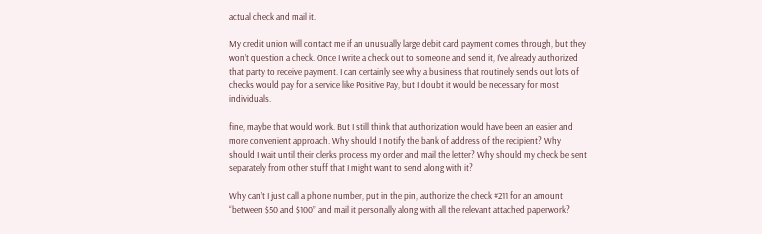actual check and mail it.

My credit union will contact me if an unusually large debit card payment comes through, but they won’t question a check. Once I write a check out to someone and send it, I’ve already authorized that party to receive payment. I can certainly see why a business that routinely sends out lots of checks would pay for a service like Positive Pay, but I doubt it would be necessary for most individuals.

fine, maybe that would work. But I still think that authorization would have been an easier and more convenient approach. Why should I notify the bank of address of the recipient? Why should I wait until their clerks process my order and mail the letter? Why should my check be sent separately from other stuff that I might want to send along with it?

Why can’t I just call a phone number, put in the pin, authorize the check #211 for an amount “between $50 and $100” and mail it personally along with all the relevant attached paperwork?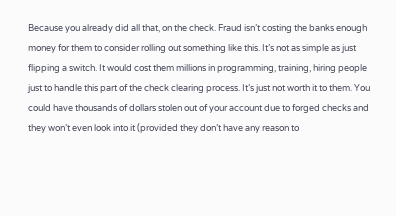Because you already did all that, on the check. Fraud isn’t costing the banks enough money for them to consider rolling out something like this. It’s not as simple as just flipping a switch. It would cost them millions in programming, training, hiring people just to handle this part of the check clearing process. It’s just not worth it to them. You could have thousands of dollars stolen out of your account due to forged checks and they won’t even look into it (provided they don’t have any reason to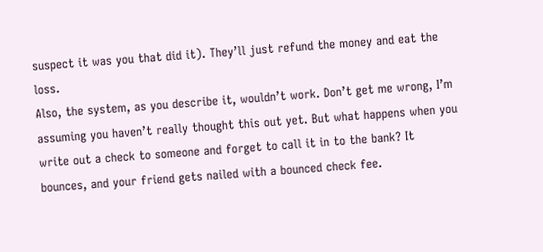suspect it was you that did it). They’ll just refund the money and eat the loss.
Also, the system, as you describe it, wouldn’t work. Don’t get me wrong, I’m assuming you haven’t really thought this out yet. But what happens when you write out a check to someone and forget to call it in to the bank? It bounces, and your friend gets nailed with a bounced check fee.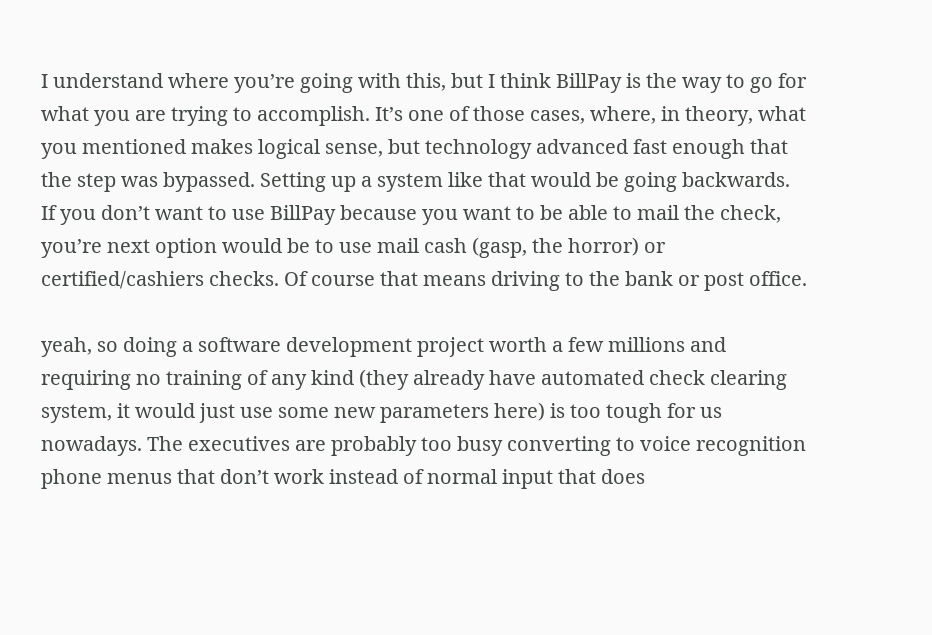I understand where you’re going with this, but I think BillPay is the way to go for what you are trying to accomplish. It’s one of those cases, where, in theory, what you mentioned makes logical sense, but technology advanced fast enough that the step was bypassed. Setting up a system like that would be going backwards.
If you don’t want to use BillPay because you want to be able to mail the check, you’re next option would be to use mail cash (gasp, the horror) or certified/cashiers checks. Of course that means driving to the bank or post office.

yeah, so doing a software development project worth a few millions and requiring no training of any kind (they already have automated check clearing system, it would just use some new parameters here) is too tough for us nowadays. The executives are probably too busy converting to voice recognition phone menus that don’t work instead of normal input that does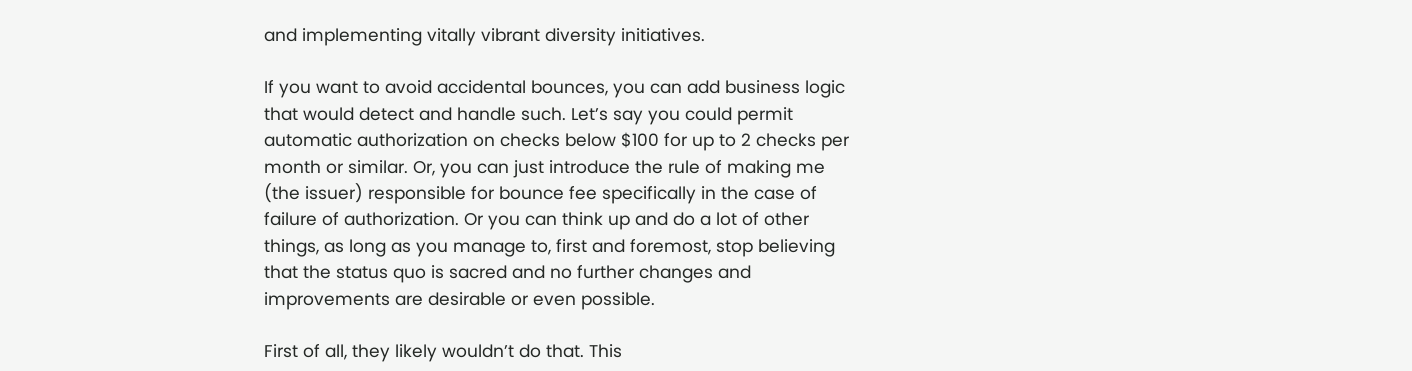and implementing vitally vibrant diversity initiatives.

If you want to avoid accidental bounces, you can add business logic that would detect and handle such. Let’s say you could permit automatic authorization on checks below $100 for up to 2 checks per month or similar. Or, you can just introduce the rule of making me (the issuer) responsible for bounce fee specifically in the case of failure of authorization. Or you can think up and do a lot of other things, as long as you manage to, first and foremost, stop believing that the status quo is sacred and no further changes and improvements are desirable or even possible.

First of all, they likely wouldn’t do that. This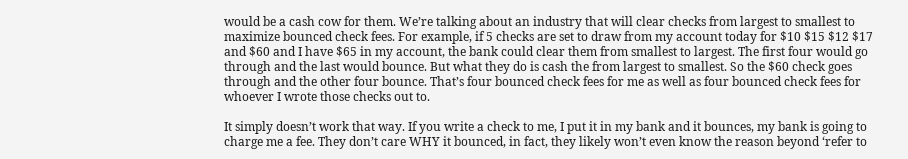would be a cash cow for them. We’re talking about an industry that will clear checks from largest to smallest to maximize bounced check fees. For example, if 5 checks are set to draw from my account today for $10 $15 $12 $17 and $60 and I have $65 in my account, the bank could clear them from smallest to largest. The first four would go through and the last would bounce. But what they do is cash the from largest to smallest. So the $60 check goes through and the other four bounce. That’s four bounced check fees for me as well as four bounced check fees for whoever I wrote those checks out to.

It simply doesn’t work that way. If you write a check to me, I put it in my bank and it bounces, my bank is going to charge me a fee. They don’t care WHY it bounced, in fact, they likely won’t even know the reason beyond ‘refer to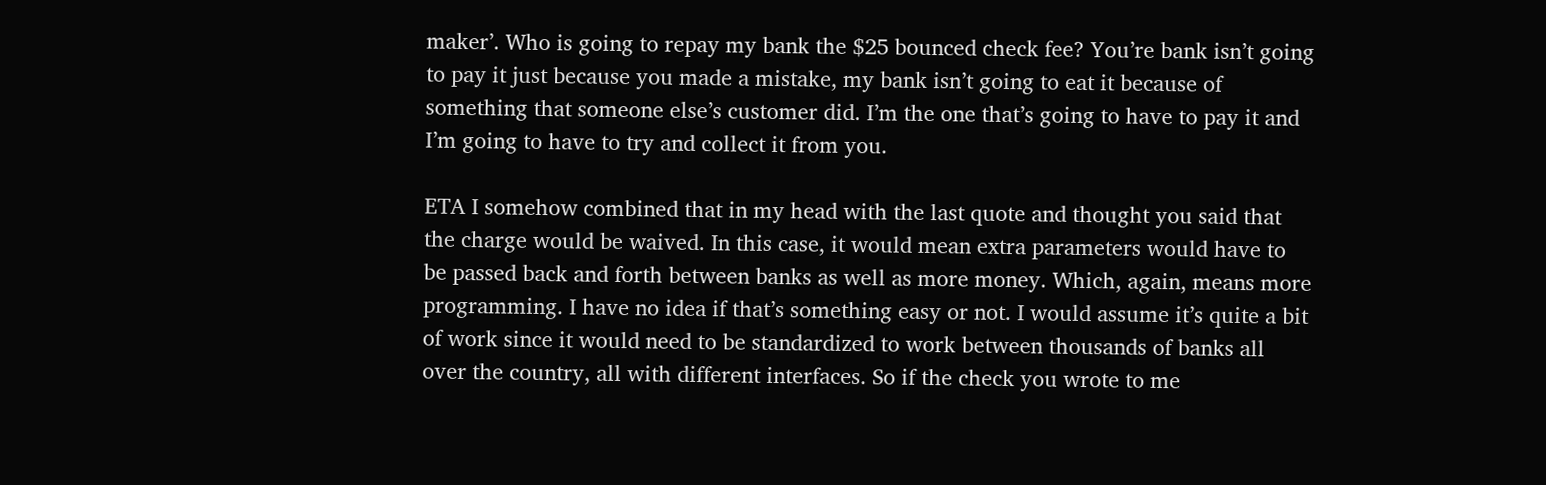maker’. Who is going to repay my bank the $25 bounced check fee? You’re bank isn’t going to pay it just because you made a mistake, my bank isn’t going to eat it because of something that someone else’s customer did. I’m the one that’s going to have to pay it and I’m going to have to try and collect it from you.

ETA I somehow combined that in my head with the last quote and thought you said that the charge would be waived. In this case, it would mean extra parameters would have to be passed back and forth between banks as well as more money. Which, again, means more programming. I have no idea if that’s something easy or not. I would assume it’s quite a bit of work since it would need to be standardized to work between thousands of banks all over the country, all with different interfaces. So if the check you wrote to me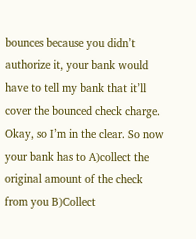bounces because you didn’t authorize it, your bank would have to tell my bank that it’ll cover the bounced check charge. Okay, so I’m in the clear. So now your bank has to A)collect the original amount of the check from you B)Collect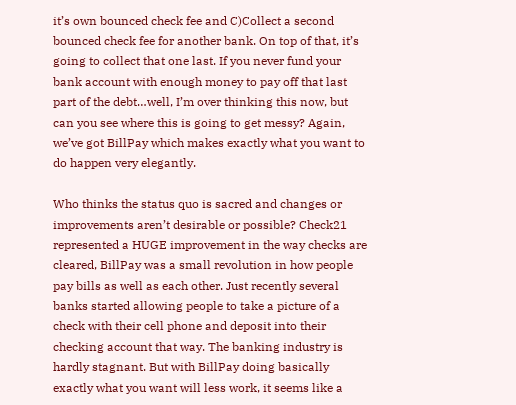it’s own bounced check fee and C)Collect a second bounced check fee for another bank. On top of that, it’s going to collect that one last. If you never fund your bank account with enough money to pay off that last part of the debt…well, I’m over thinking this now, but can you see where this is going to get messy? Again, we’ve got BillPay which makes exactly what you want to do happen very elegantly.

Who thinks the status quo is sacred and changes or improvements aren’t desirable or possible? Check21 represented a HUGE improvement in the way checks are cleared, BillPay was a small revolution in how people pay bills as well as each other. Just recently several banks started allowing people to take a picture of a check with their cell phone and deposit into their checking account that way. The banking industry is hardly stagnant. But with BillPay doing basically exactly what you want will less work, it seems like a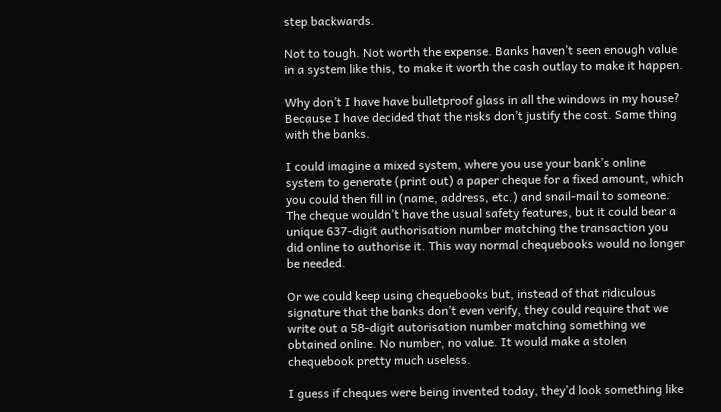step backwards.

Not to tough. Not worth the expense. Banks haven’t seen enough value in a system like this, to make it worth the cash outlay to make it happen.

Why don’t I have have bulletproof glass in all the windows in my house? Because I have decided that the risks don’t justify the cost. Same thing with the banks.

I could imagine a mixed system, where you use your bank’s online system to generate (print out) a paper cheque for a fixed amount, which you could then fill in (name, address, etc.) and snail-mail to someone. The cheque wouldn’t have the usual safety features, but it could bear a unique 637-digit authorisation number matching the transaction you did online to authorise it. This way normal chequebooks would no longer be needed.

Or we could keep using chequebooks but, instead of that ridiculous signature that the banks don’t even verify, they could require that we write out a 58-digit autorisation number matching something we obtained online. No number, no value. It would make a stolen chequebook pretty much useless.

I guess if cheques were being invented today, they’d look something like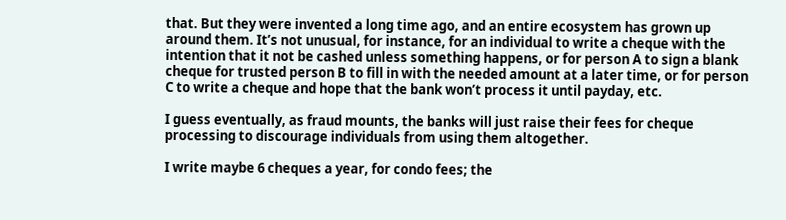that. But they were invented a long time ago, and an entire ecosystem has grown up around them. It’s not unusual, for instance, for an individual to write a cheque with the intention that it not be cashed unless something happens, or for person A to sign a blank cheque for trusted person B to fill in with the needed amount at a later time, or for person C to write a cheque and hope that the bank won’t process it until payday, etc.

I guess eventually, as fraud mounts, the banks will just raise their fees for cheque processing to discourage individuals from using them altogether.

I write maybe 6 cheques a year, for condo fees; the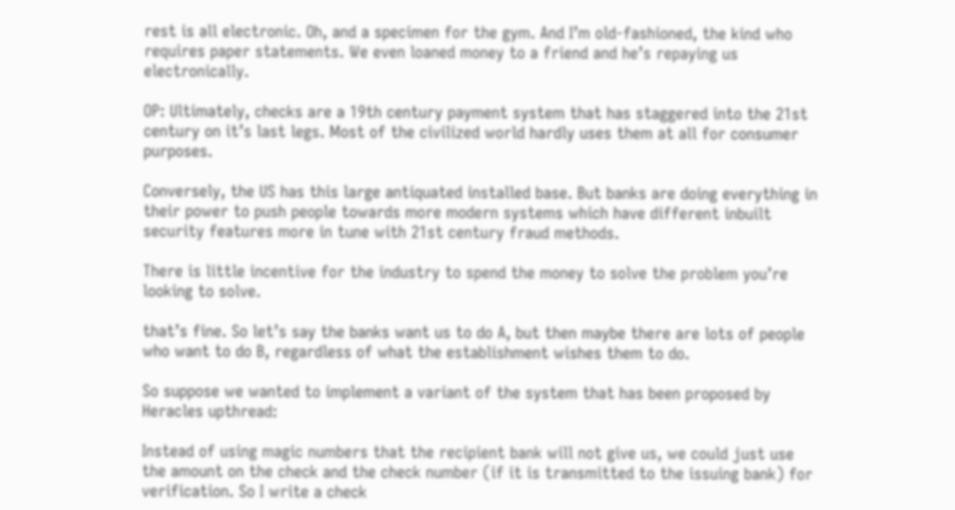rest is all electronic. Oh, and a specimen for the gym. And I’m old-fashioned, the kind who requires paper statements. We even loaned money to a friend and he’s repaying us electronically.

OP: Ultimately, checks are a 19th century payment system that has staggered into the 21st century on it’s last legs. Most of the civilized world hardly uses them at all for consumer purposes.

Conversely, the US has this large antiquated installed base. But banks are doing everything in their power to push people towards more modern systems which have different inbuilt security features more in tune with 21st century fraud methods.

There is little incentive for the industry to spend the money to solve the problem you’re looking to solve.

that’s fine. So let’s say the banks want us to do A, but then maybe there are lots of people who want to do B, regardless of what the establishment wishes them to do.

So suppose we wanted to implement a variant of the system that has been proposed by Heracles upthread:

Instead of using magic numbers that the recipient bank will not give us, we could just use the amount on the check and the check number (if it is transmitted to the issuing bank) for verification. So I write a check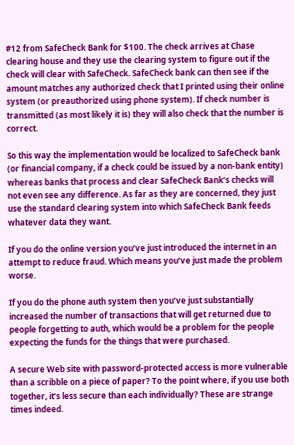#12 from SafeCheck Bank for $100. The check arrives at Chase clearing house and they use the clearing system to figure out if the check will clear with SafeCheck. SafeCheck bank can then see if the amount matches any authorized check that I printed using their online system (or preauthorized using phone system). If check number is transmitted (as most likely it is) they will also check that the number is correct.

So this way the implementation would be localized to SafeCheck bank (or financial company, if a check could be issued by a non-bank entity) whereas banks that process and clear SafeCheck Bank’s checks will not even see any difference. As far as they are concerned, they just use the standard clearing system into which SafeCheck Bank feeds whatever data they want.

If you do the online version you’ve just introduced the internet in an attempt to reduce fraud. Which means you’ve just made the problem worse.

If you do the phone auth system then you’ve just substantially increased the number of transactions that will get returned due to people forgetting to auth, which would be a problem for the people expecting the funds for the things that were purchased.

A secure Web site with password-protected access is more vulnerable than a scribble on a piece of paper? To the point where, if you use both together, it’s less secure than each individually? These are strange times indeed.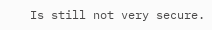Is still not very secure.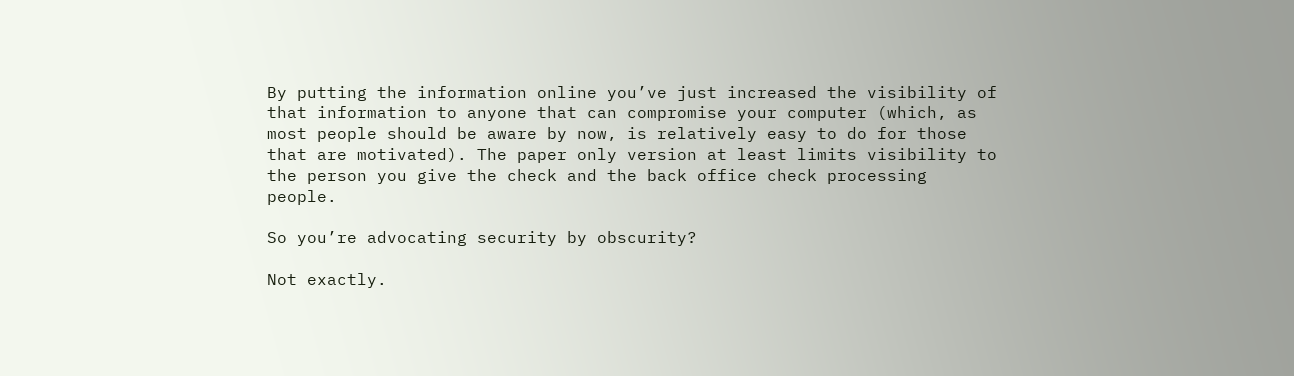By putting the information online you’ve just increased the visibility of that information to anyone that can compromise your computer (which, as most people should be aware by now, is relatively easy to do for those that are motivated). The paper only version at least limits visibility to the person you give the check and the back office check processing people.

So you’re advocating security by obscurity?

Not exactly.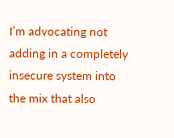I’m advocating not adding in a completely insecure system into the mix that also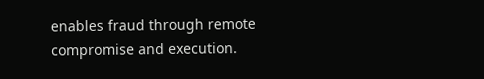enables fraud through remote compromise and execution.